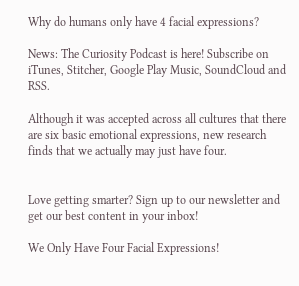Why do humans only have 4 facial expressions?

News: The Curiosity Podcast is here! Subscribe on iTunes, Stitcher, Google Play Music, SoundCloud and RSS.

Although it was accepted across all cultures that there are six basic emotional expressions, new research finds that we actually may just have four.


Love getting smarter? Sign up to our newsletter and get our best content in your inbox!

We Only Have Four Facial Expressions!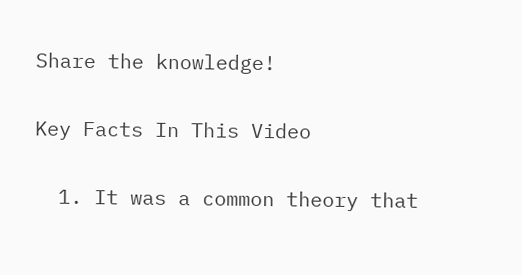Share the knowledge!

Key Facts In This Video

  1. It was a common theory that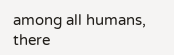among all humans, there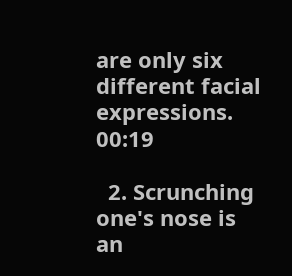are only six different facial expressions. 00:19

  2. Scrunching one's nose is an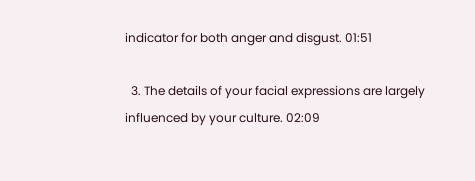indicator for both anger and disgust. 01:51

  3. The details of your facial expressions are largely influenced by your culture. 02:09